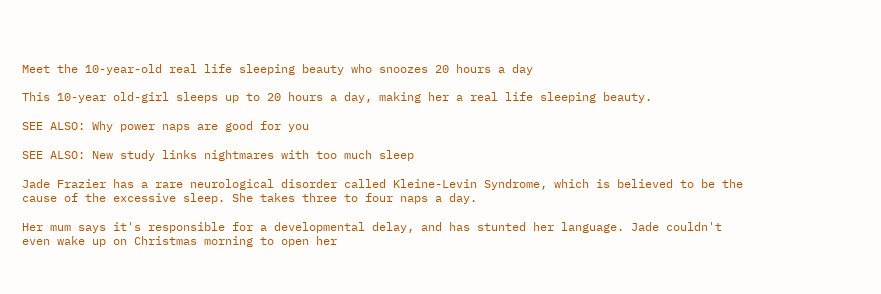Meet the 10-year-old real life sleeping beauty who snoozes 20 hours a day

This 10-year old-girl sleeps up to 20 hours a day, making her a real life sleeping beauty.

SEE ALSO: Why power naps are good for you

SEE ALSO: New study links nightmares with too much sleep

Jade Frazier has a rare neurological disorder called Kleine-Levin Syndrome, which is believed to be the cause of the excessive sleep. She takes three to four naps a day.

Her mum says it's responsible for a developmental delay, and has stunted her language. Jade couldn't even wake up on Christmas morning to open her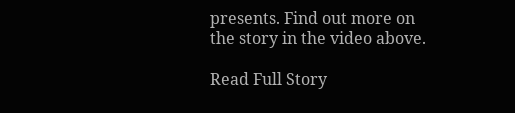presents. Find out more on the story in the video above.

Read Full Story